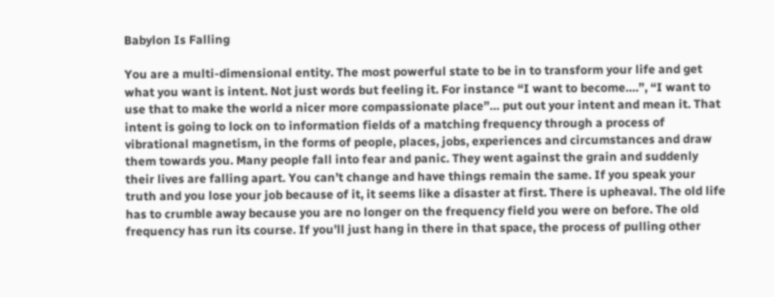Babylon Is Falling

You are a multi-dimensional entity. The most powerful state to be in to transform your life and get what you want is intent. Not just words but feeling it. For instance “I want to become….”, “I want to use that to make the world a nicer more compassionate place”… put out your intent and mean it. That intent is going to lock on to information fields of a matching frequency through a process of vibrational magnetism, in the forms of people, places, jobs, experiences and circumstances and draw them towards you. Many people fall into fear and panic. They went against the grain and suddenly their lives are falling apart. You can’t change and have things remain the same. If you speak your truth and you lose your job because of it, it seems like a disaster at first. There is upheaval. The old life has to crumble away because you are no longer on the frequency field you were on before. The old frequency has run its course. If you’ll just hang in there in that space, the process of pulling other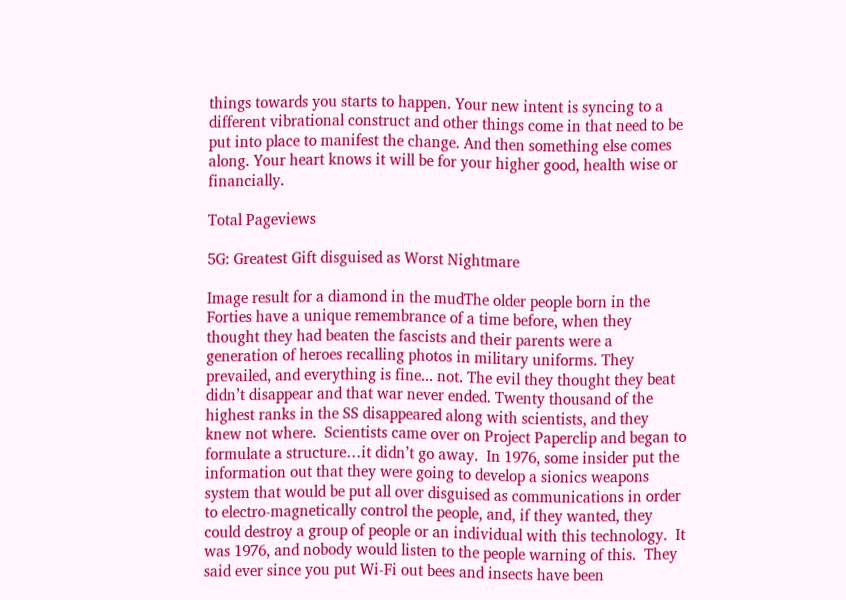things towards you starts to happen. Your new intent is syncing to a different vibrational construct and other things come in that need to be put into place to manifest the change. And then something else comes along. Your heart knows it will be for your higher good, health wise or financially.

Total Pageviews

5G: Greatest Gift disguised as Worst Nightmare

Image result for a diamond in the mudThe older people born in the Forties have a unique remembrance of a time before, when they thought they had beaten the fascists and their parents were a generation of heroes recalling photos in military uniforms. They prevailed, and everything is fine... not. The evil they thought they beat didn’t disappear and that war never ended. Twenty thousand of the highest ranks in the SS disappeared along with scientists, and they knew not where.  Scientists came over on Project Paperclip and began to formulate a structure…it didn’t go away.  In 1976, some insider put the information out that they were going to develop a sionics weapons system that would be put all over disguised as communications in order to electro-magnetically control the people, and, if they wanted, they could destroy a group of people or an individual with this technology.  It was 1976, and nobody would listen to the people warning of this.  They said ever since you put Wi-Fi out bees and insects have been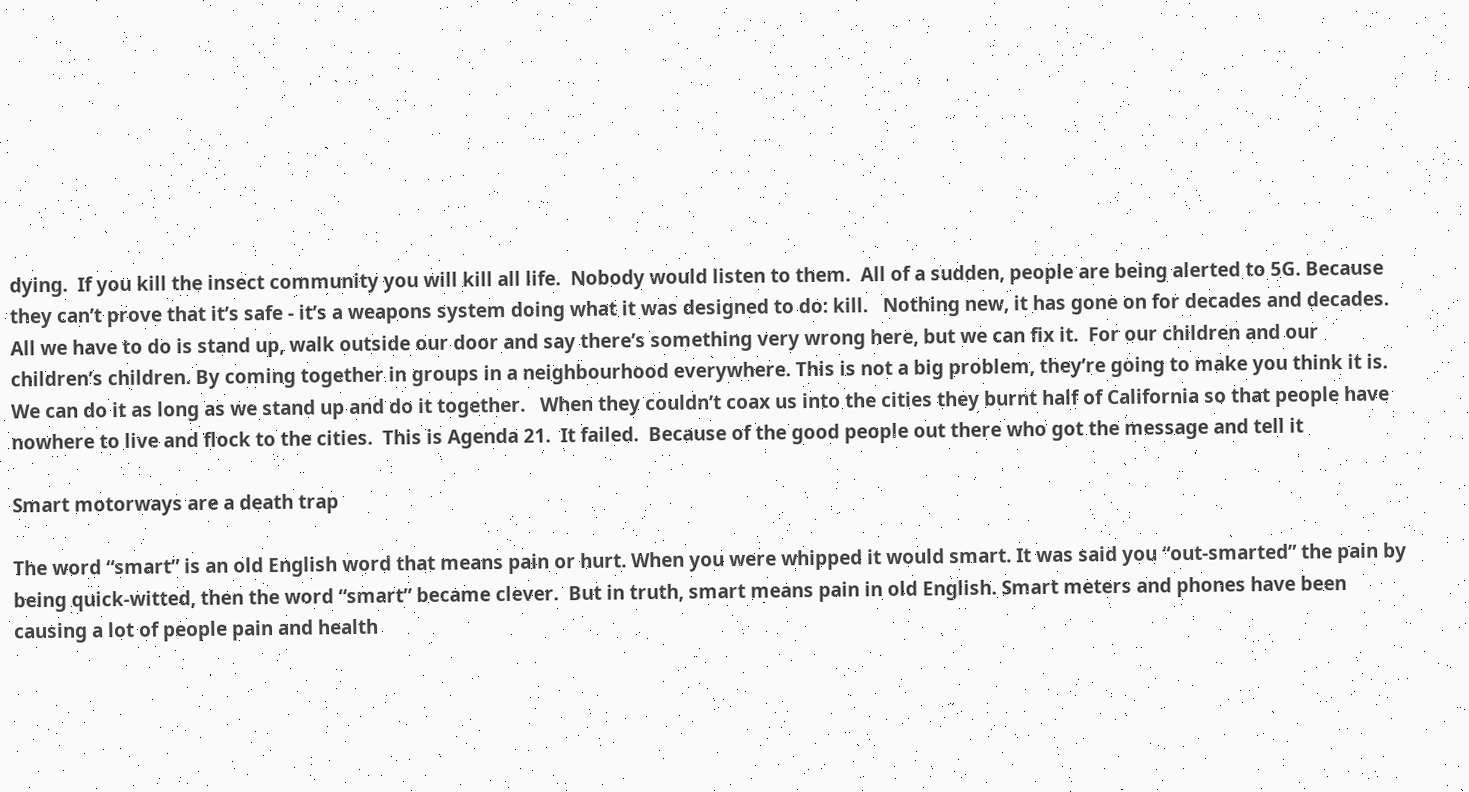dying.  If you kill the insect community you will kill all life.  Nobody would listen to them.  All of a sudden, people are being alerted to 5G. Because they can’t prove that it’s safe - it’s a weapons system doing what it was designed to do: kill.   Nothing new, it has gone on for decades and decades.  All we have to do is stand up, walk outside our door and say there’s something very wrong here, but we can fix it.  For our children and our children’s children. By coming together in groups in a neighbourhood everywhere. This is not a big problem, they’re going to make you think it is.  We can do it as long as we stand up and do it together.   When they couldn’t coax us into the cities they burnt half of California so that people have nowhere to live and flock to the cities.  This is Agenda 21.  It failed.  Because of the good people out there who got the message and tell it

Smart motorways are a death trap

The word “smart” is an old English word that means pain or hurt. When you were whipped it would smart. It was said you “out-smarted” the pain by being quick-witted, then the word “smart” became clever.  But in truth, smart means pain in old English. Smart meters and phones have been causing a lot of people pain and health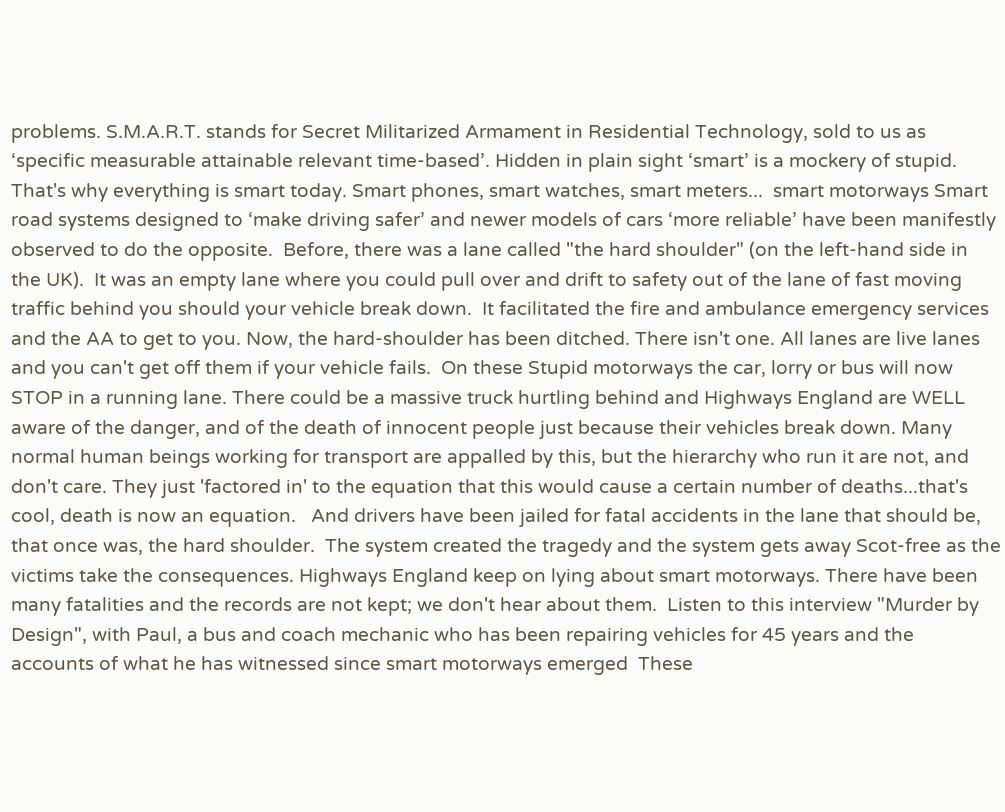problems. S.M.A.R.T. stands for Secret Militarized Armament in Residential Technology, sold to us as ‘specific measurable attainable relevant time-based’. Hidden in plain sight ‘smart’ is a mockery of stupid. That's why everything is smart today. Smart phones, smart watches, smart meters...  smart motorways Smart road systems designed to ‘make driving safer’ and newer models of cars ‘more reliable’ have been manifestly observed to do the opposite.  Before, there was a lane called "the hard shoulder" (on the left-hand side in the UK).  It was an empty lane where you could pull over and drift to safety out of the lane of fast moving traffic behind you should your vehicle break down.  It facilitated the fire and ambulance emergency services and the AA to get to you. Now, the hard-shoulder has been ditched. There isn't one. All lanes are live lanes and you can't get off them if your vehicle fails.  On these Stupid motorways the car, lorry or bus will now STOP in a running lane. There could be a massive truck hurtling behind and Highways England are WELL aware of the danger, and of the death of innocent people just because their vehicles break down. Many normal human beings working for transport are appalled by this, but the hierarchy who run it are not, and don't care. They just 'factored in' to the equation that this would cause a certain number of deaths...that's cool, death is now an equation.   And drivers have been jailed for fatal accidents in the lane that should be, that once was, the hard shoulder.  The system created the tragedy and the system gets away Scot-free as the victims take the consequences. Highways England keep on lying about smart motorways. There have been many fatalities and the records are not kept; we don't hear about them.  Listen to this interview "Murder by Design", with Paul, a bus and coach mechanic who has been repairing vehicles for 45 years and the accounts of what he has witnessed since smart motorways emerged  These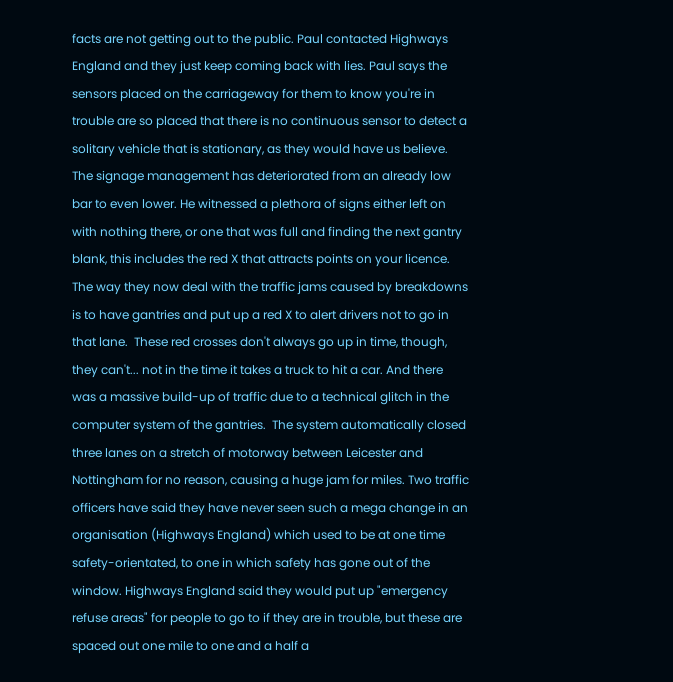facts are not getting out to the public. Paul contacted Highways England and they just keep coming back with lies. Paul says the sensors placed on the carriageway for them to know you're in trouble are so placed that there is no continuous sensor to detect a solitary vehicle that is stationary, as they would have us believe.  The signage management has deteriorated from an already low bar to even lower. He witnessed a plethora of signs either left on with nothing there, or one that was full and finding the next gantry blank, this includes the red X that attracts points on your licence.  The way they now deal with the traffic jams caused by breakdowns is to have gantries and put up a red X to alert drivers not to go in that lane.  These red crosses don't always go up in time, though, they can't... not in the time it takes a truck to hit a car. And there was a massive build-up of traffic due to a technical glitch in the computer system of the gantries.  The system automatically closed three lanes on a stretch of motorway between Leicester and Nottingham for no reason, causing a huge jam for miles. Two traffic officers have said they have never seen such a mega change in an organisation (Highways England) which used to be at one time safety-orientated, to one in which safety has gone out of the window. Highways England said they would put up "emergency refuse areas" for people to go to if they are in trouble, but these are spaced out one mile to one and a half a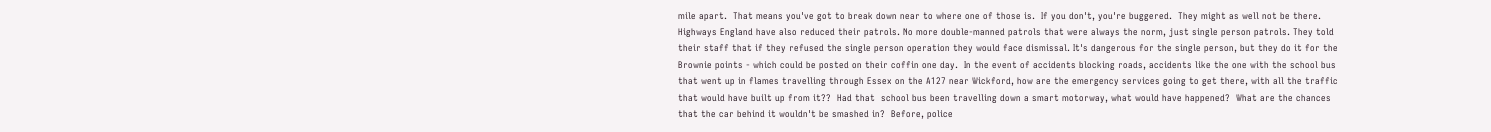mile apart.  That means you've got to break down near to where one of those is.  If you don't, you're buggered.  They might as well not be there. Highways England have also reduced their patrols. No more double-manned patrols that were always the norm, just single person patrols. They told their staff that if they refused the single person operation they would face dismissal. It's dangerous for the single person, but they do it for the Brownie points - which could be posted on their coffin one day.  In the event of accidents blocking roads, accidents like the one with the school bus that went up in flames travelling through Essex on the A127 near Wickford, how are the emergency services going to get there, with all the traffic that would have built up from it??  Had that  school bus been travelling down a smart motorway, what would have happened?  What are the chances that the car behind it wouldn't be smashed in?  Before, police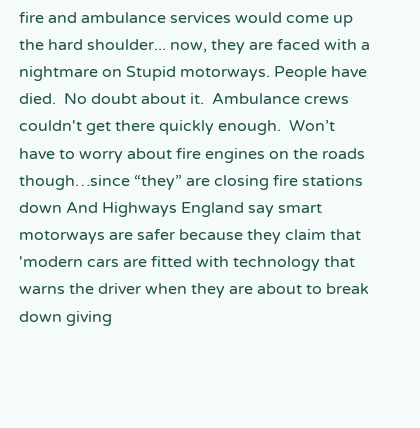fire and ambulance services would come up the hard shoulder... now, they are faced with a nightmare on Stupid motorways. People have died.  No doubt about it.  Ambulance crews couldn't get there quickly enough.  Won’t have to worry about fire engines on the roads though…since “they” are closing fire stations down And Highways England say smart motorways are safer because they claim that 'modern cars are fitted with technology that warns the driver when they are about to break down giving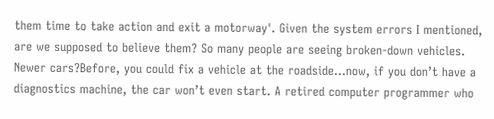them time to take action and exit a motorway'. Given the system errors I mentioned, are we supposed to believe them? So many people are seeing broken-down vehicles. Newer cars?Before, you could fix a vehicle at the roadside…now, if you don’t have a diagnostics machine, the car won’t even start. A retired computer programmer who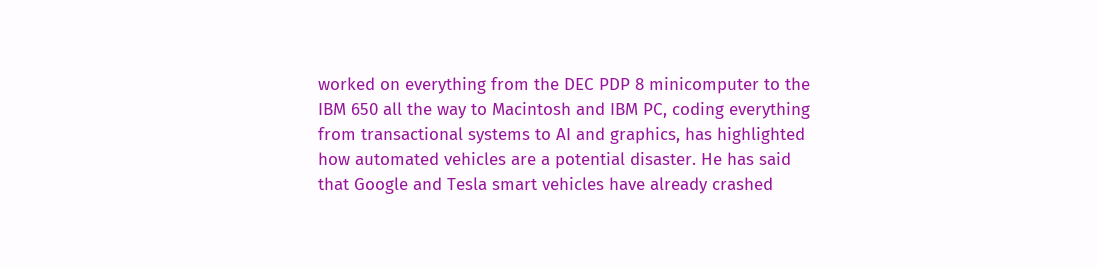worked on everything from the DEC PDP 8 minicomputer to the IBM 650 all the way to Macintosh and IBM PC, coding everything from transactional systems to AI and graphics, has highlighted how automated vehicles are a potential disaster. He has said that Google and Tesla smart vehicles have already crashed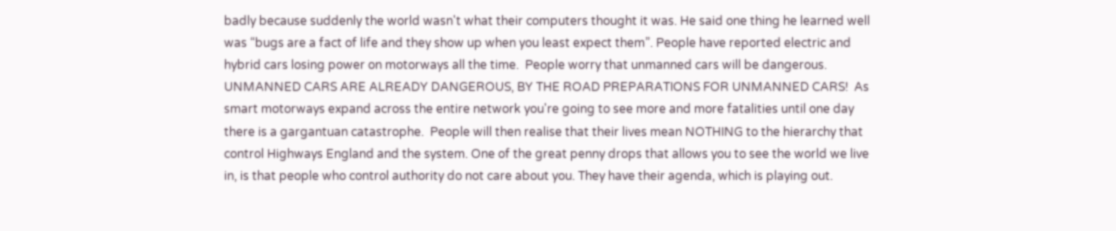badly because suddenly the world wasn't what their computers thought it was. He said one thing he learned well was “bugs are a fact of life and they show up when you least expect them”. People have reported electric and hybrid cars losing power on motorways all the time.  People worry that unmanned cars will be dangerous. UNMANNED CARS ARE ALREADY DANGEROUS, BY THE ROAD PREPARATIONS FOR UNMANNED CARS!  As smart motorways expand across the entire network you're going to see more and more fatalities until one day there is a gargantuan catastrophe.  People will then realise that their lives mean NOTHING to the hierarchy that control Highways England and the system. One of the great penny drops that allows you to see the world we live in, is that people who control authority do not care about you. They have their agenda, which is playing out.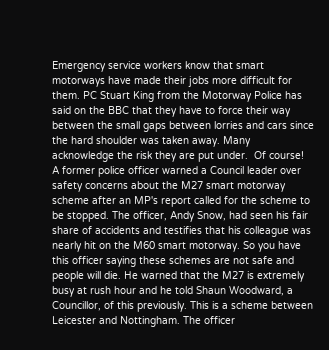Emergency service workers know that smart motorways have made their jobs more difficult for them. PC Stuart King from the Motorway Police has said on the BBC that they have to force their way between the small gaps between lorries and cars since the hard shoulder was taken away. Many acknowledge the risk they are put under.  Of course!  A former police officer warned a Council leader over safety concerns about the M27 smart motorway scheme after an MP's report called for the scheme to be stopped. The officer, Andy Snow, had seen his fair share of accidents and testifies that his colleague was nearly hit on the M60 smart motorway. So you have this officer saying these schemes are not safe and people will die. He warned that the M27 is extremely busy at rush hour and he told Shaun Woodward, a Councillor, of this previously. This is a scheme between Leicester and Nottingham. The officer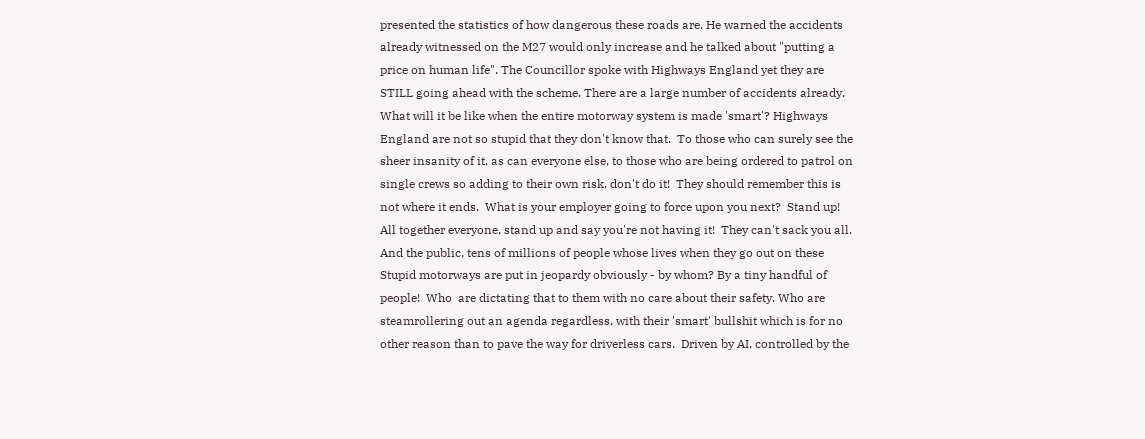presented the statistics of how dangerous these roads are. He warned the accidents already witnessed on the M27 would only increase and he talked about "putting a price on human life". The Councillor spoke with Highways England yet they are STILL going ahead with the scheme. There are a large number of accidents already. What will it be like when the entire motorway system is made 'smart'? Highways England are not so stupid that they don't know that.  To those who can surely see the sheer insanity of it, as can everyone else, to those who are being ordered to patrol on single crews so adding to their own risk, don't do it!  They should remember this is not where it ends.  What is your employer going to force upon you next?  Stand up!  All together everyone, stand up and say you're not having it!  They can't sack you all. And the public, tens of millions of people whose lives when they go out on these Stupid motorways are put in jeopardy obviously - by whom? By a tiny handful of people!  Who  are dictating that to them with no care about their safety. Who are steamrollering out an agenda regardless, with their 'smart' bullshit which is for no other reason than to pave the way for driverless cars.  Driven by AI, controlled by the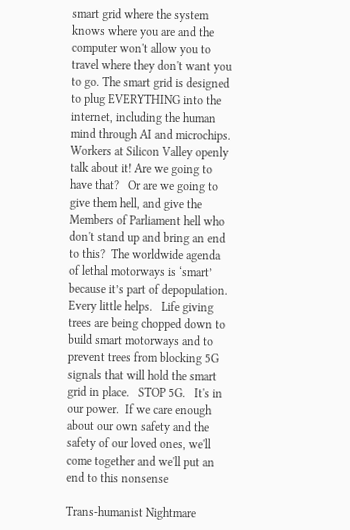smart grid where the system knows where you are and the computer won't allow you to travel where they don't want you to go. The smart grid is designed to plug EVERYTHING into the internet, including the human mind through AI and microchips.  Workers at Silicon Valley openly talk about it! Are we going to have that?   Or are we going to give them hell, and give the Members of Parliament hell who don't stand up and bring an end to this?  The worldwide agenda of lethal motorways is ‘smart’ because it’s part of depopulation.  Every little helps.   Life giving trees are being chopped down to build smart motorways and to prevent trees from blocking 5G signals that will hold the smart grid in place.   STOP 5G.   It's in our power.  If we care enough about our own safety and the safety of our loved ones, we'll come together and we'll put an end to this nonsense

Trans-humanist Nightmare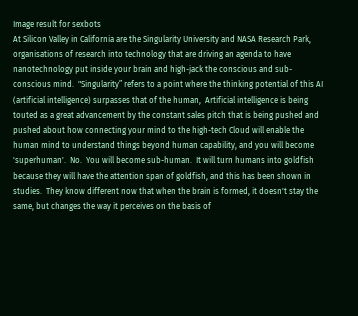Image result for sexbots
At Silicon Valley in California are the Singularity University and NASA Research Park, organisations of research into technology that are driving an agenda to have nanotechnology put inside your brain and high-jack the conscious and sub-conscious mind.  "Singularity” refers to a point where the thinking potential of this AI (artificial intelligence) surpasses that of the human,  Artificial intelligence is being touted as a great advancement by the constant sales pitch that is being pushed and pushed about how connecting your mind to the high-tech Cloud will enable the human mind to understand things beyond human capability, and you will become 'superhuman'.  No.  You will become sub-human.  It will turn humans into goldfish because they will have the attention span of goldfish, and this has been shown in studies.  They know different now that when the brain is formed, it doesn't stay the same, but changes the way it perceives on the basis of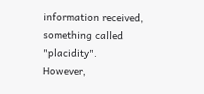information received, something called "placidity".  However,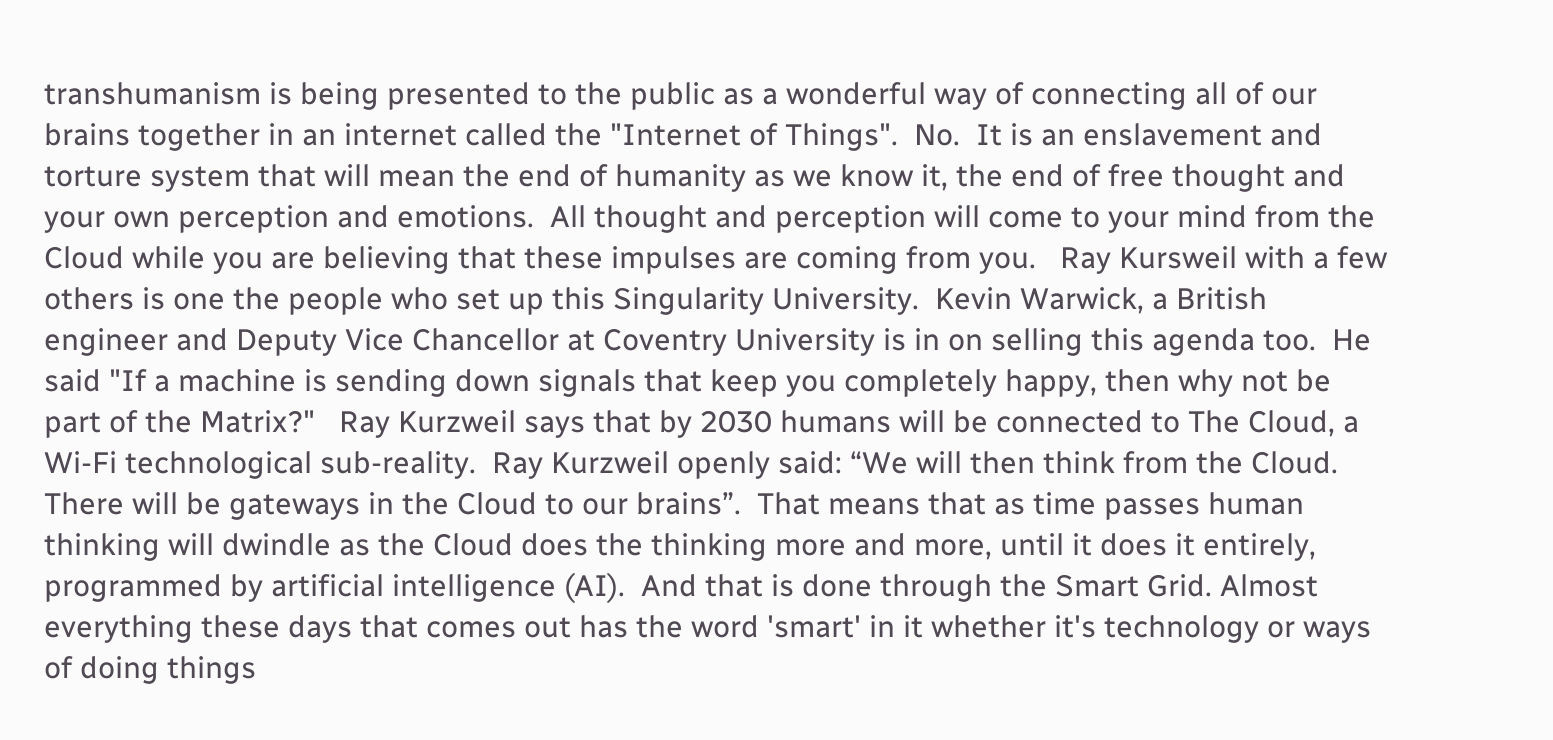transhumanism is being presented to the public as a wonderful way of connecting all of our brains together in an internet called the "Internet of Things".  No.  It is an enslavement and torture system that will mean the end of humanity as we know it, the end of free thought and your own perception and emotions.  All thought and perception will come to your mind from the Cloud while you are believing that these impulses are coming from you.   Ray Kursweil with a few others is one the people who set up this Singularity University.  Kevin Warwick, a British engineer and Deputy Vice Chancellor at Coventry University is in on selling this agenda too.  He said "If a machine is sending down signals that keep you completely happy, then why not be part of the Matrix?"   Ray Kurzweil says that by 2030 humans will be connected to The Cloud, a Wi-Fi technological sub-reality.  Ray Kurzweil openly said: “We will then think from the Cloud.  There will be gateways in the Cloud to our brains”.  That means that as time passes human thinking will dwindle as the Cloud does the thinking more and more, until it does it entirely, programmed by artificial intelligence (AI).  And that is done through the Smart Grid. Almost everything these days that comes out has the word 'smart' in it whether it's technology or ways of doing things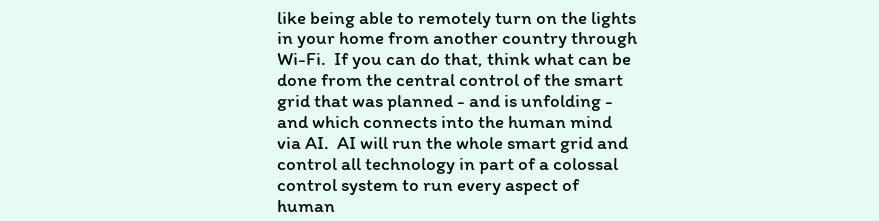like being able to remotely turn on the lights in your home from another country through Wi-Fi.  If you can do that, think what can be done from the central control of the smart grid that was planned - and is unfolding - and which connects into the human mind via AI.  AI will run the whole smart grid and control all technology in part of a colossal control system to run every aspect of human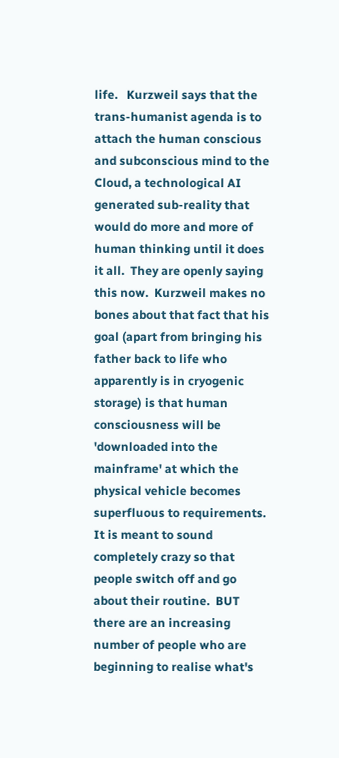life.   Kurzweil says that the trans-humanist agenda is to attach the human conscious and subconscious mind to the Cloud, a technological AI generated sub-reality that would do more and more of human thinking until it does it all.  They are openly saying this now.  Kurzweil makes no bones about that fact that his goal (apart from bringing his father back to life who apparently is in cryogenic storage) is that human consciousness will be 'downloaded into the mainframe' at which the physical vehicle becomes superfluous to requirements.  It is meant to sound completely crazy so that people switch off and go about their routine.  BUT there are an increasing number of people who are beginning to realise what's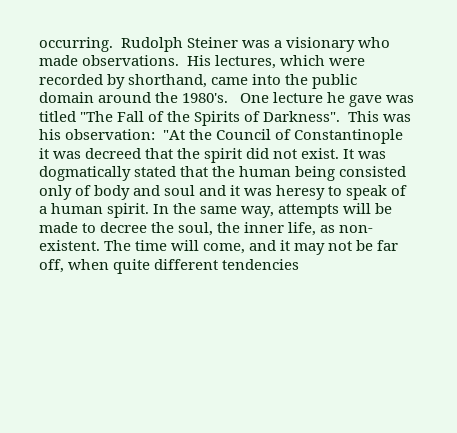occurring.  Rudolph Steiner was a visionary who made observations.  His lectures, which were recorded by shorthand, came into the public domain around the 1980's.   One lecture he gave was titled "The Fall of the Spirits of Darkness".  This was his observation:  "At the Council of Constantinople it was decreed that the spirit did not exist. It was dogmatically stated that the human being consisted only of body and soul and it was heresy to speak of a human spirit. In the same way, attempts will be made to decree the soul, the inner life, as non-existent. The time will come, and it may not be far off, when quite different tendencies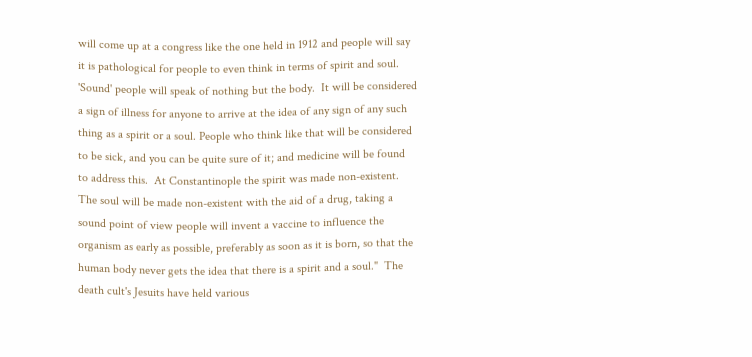will come up at a congress like the one held in 1912 and people will say it is pathological for people to even think in terms of spirit and soul. 'Sound' people will speak of nothing but the body.  It will be considered a sign of illness for anyone to arrive at the idea of any sign of any such thing as a spirit or a soul. People who think like that will be considered to be sick, and you can be quite sure of it; and medicine will be found to address this.  At Constantinople the spirit was made non-existent. The soul will be made non-existent with the aid of a drug, taking a sound point of view people will invent a vaccine to influence the organism as early as possible, preferably as soon as it is born, so that the human body never gets the idea that there is a spirit and a soul."  The death cult's Jesuits have held various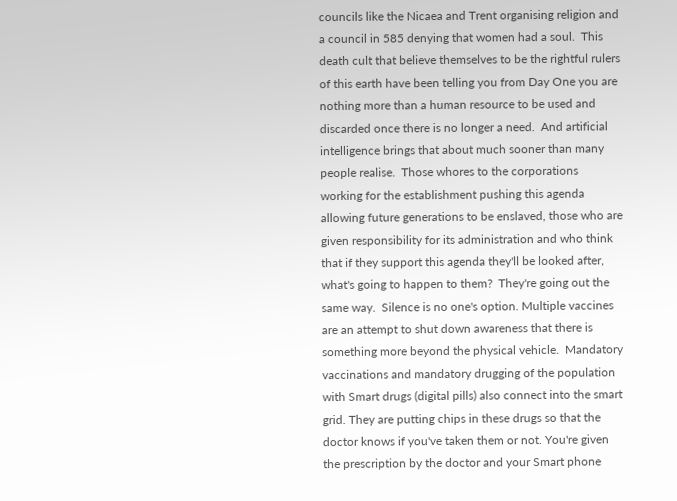councils like the Nicaea and Trent organising religion and a council in 585 denying that women had a soul.  This death cult that believe themselves to be the rightful rulers of this earth have been telling you from Day One you are nothing more than a human resource to be used and discarded once there is no longer a need.  And artificial intelligence brings that about much sooner than many people realise.  Those whores to the corporations working for the establishment pushing this agenda allowing future generations to be enslaved, those who are given responsibility for its administration and who think that if they support this agenda they'll be looked after, what's going to happen to them?  They're going out the same way.  Silence is no one's option. Multiple vaccines are an attempt to shut down awareness that there is something more beyond the physical vehicle.  Mandatory vaccinations and mandatory drugging of the population with Smart drugs (digital pills) also connect into the smart grid. They are putting chips in these drugs so that the doctor knows if you've taken them or not. You're given the prescription by the doctor and your Smart phone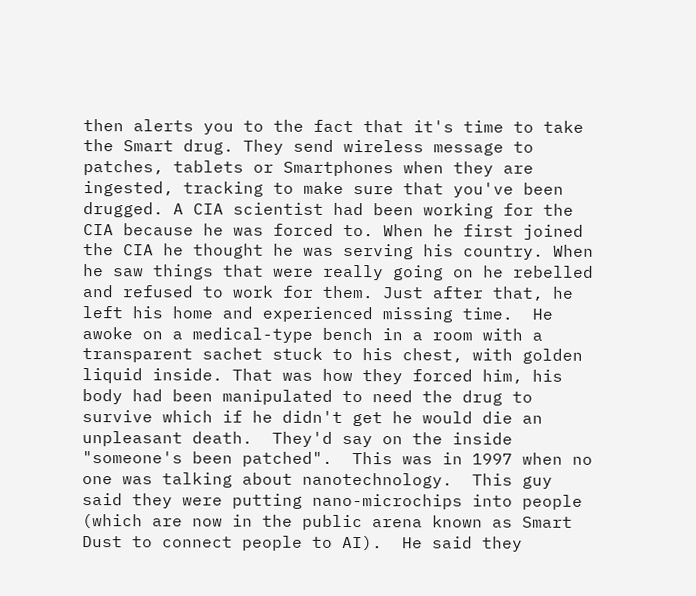then alerts you to the fact that it's time to take the Smart drug. They send wireless message to patches, tablets or Smartphones when they are ingested, tracking to make sure that you've been drugged. A CIA scientist had been working for the CIA because he was forced to. When he first joined the CIA he thought he was serving his country. When he saw things that were really going on he rebelled and refused to work for them. Just after that, he left his home and experienced missing time.  He awoke on a medical-type bench in a room with a transparent sachet stuck to his chest, with golden liquid inside. That was how they forced him, his body had been manipulated to need the drug to survive which if he didn't get he would die an unpleasant death.  They'd say on the inside "someone's been patched".  This was in 1997 when no one was talking about nanotechnology.  This guy said they were putting nano-microchips into people (which are now in the public arena known as Smart Dust to connect people to AI).  He said they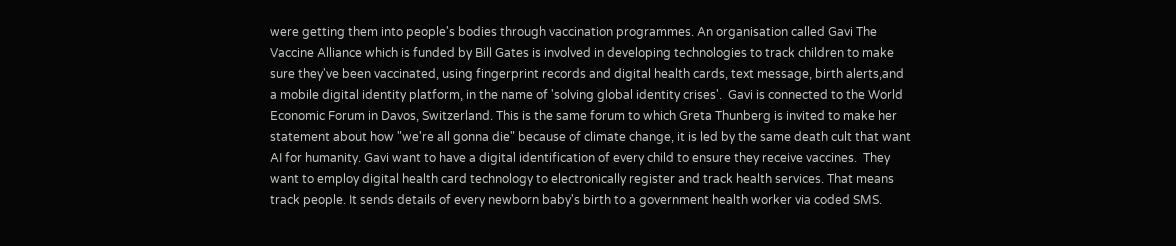were getting them into people's bodies through vaccination programmes. An organisation called Gavi The Vaccine Alliance which is funded by Bill Gates is involved in developing technologies to track children to make sure they've been vaccinated, using fingerprint records and digital health cards, text message, birth alerts,and a mobile digital identity platform, in the name of 'solving global identity crises'.  Gavi is connected to the World Economic Forum in Davos, Switzerland. This is the same forum to which Greta Thunberg is invited to make her statement about how "we're all gonna die" because of climate change, it is led by the same death cult that want AI for humanity. Gavi want to have a digital identification of every child to ensure they receive vaccines.  They want to employ digital health card technology to electronically register and track health services. That means track people. It sends details of every newborn baby's birth to a government health worker via coded SMS.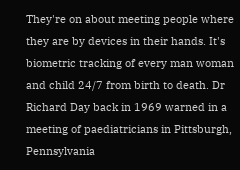They're on about meeting people where they are by devices in their hands. It's biometric tracking of every man woman and child 24/7 from birth to death. Dr Richard Day back in 1969 warned in a meeting of paediatricians in Pittsburgh, Pennsylvania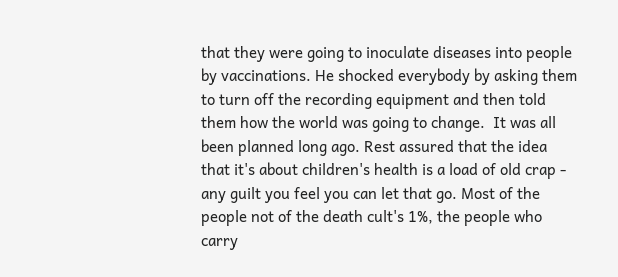that they were going to inoculate diseases into people by vaccinations. He shocked everybody by asking them to turn off the recording equipment and then told them how the world was going to change.  It was all been planned long ago. Rest assured that the idea that it's about children's health is a load of old crap - any guilt you feel you can let that go. Most of the people not of the death cult's 1%, the people who carry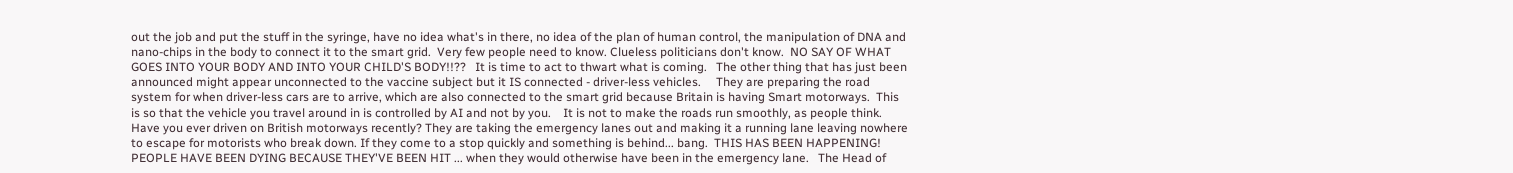out the job and put the stuff in the syringe, have no idea what's in there, no idea of the plan of human control, the manipulation of DNA and nano-chips in the body to connect it to the smart grid.  Very few people need to know. Clueless politicians don't know.  NO SAY OF WHAT GOES INTO YOUR BODY AND INTO YOUR CHILD'S BODY!!??   It is time to act to thwart what is coming.   The other thing that has just been announced might appear unconnected to the vaccine subject but it IS connected - driver-less vehicles.     They are preparing the road system for when driver-less cars are to arrive, which are also connected to the smart grid because Britain is having Smart motorways.  This is so that the vehicle you travel around in is controlled by AI and not by you.    It is not to make the roads run smoothly, as people think.  Have you ever driven on British motorways recently? They are taking the emergency lanes out and making it a running lane leaving nowhere to escape for motorists who break down. If they come to a stop quickly and something is behind... bang.  THIS HAS BEEN HAPPENING!  PEOPLE HAVE BEEN DYING BECAUSE THEY'VE BEEN HIT ... when they would otherwise have been in the emergency lane.   The Head of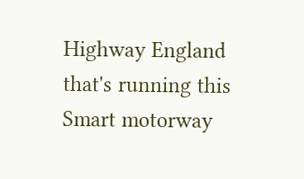Highway England that's running this Smart motorway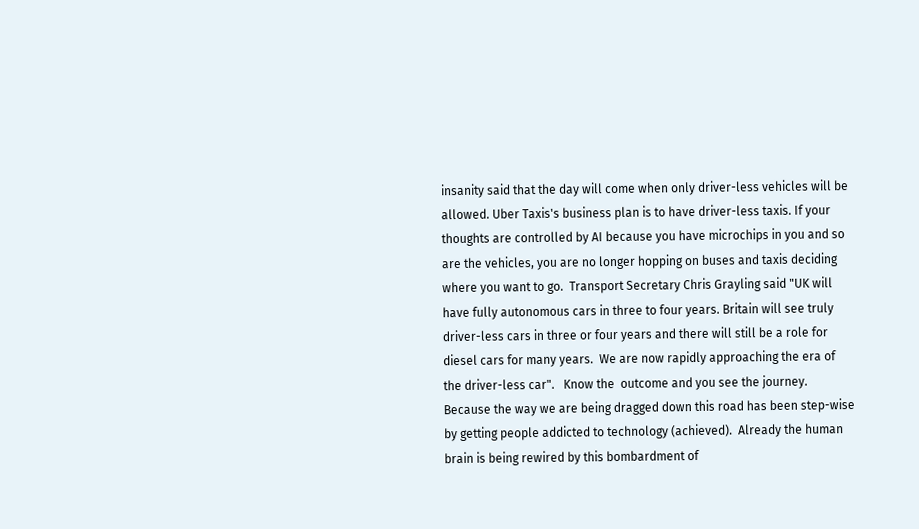insanity said that the day will come when only driver-less vehicles will be allowed. Uber Taxis's business plan is to have driver-less taxis. If your thoughts are controlled by AI because you have microchips in you and so are the vehicles, you are no longer hopping on buses and taxis deciding where you want to go.  Transport Secretary Chris Grayling said "UK will have fully autonomous cars in three to four years. Britain will see truly driver-less cars in three or four years and there will still be a role for diesel cars for many years.  We are now rapidly approaching the era of the driver-less car".   Know the  outcome and you see the journey.  Because the way we are being dragged down this road has been step-wise by getting people addicted to technology (achieved).  Already the human brain is being rewired by this bombardment of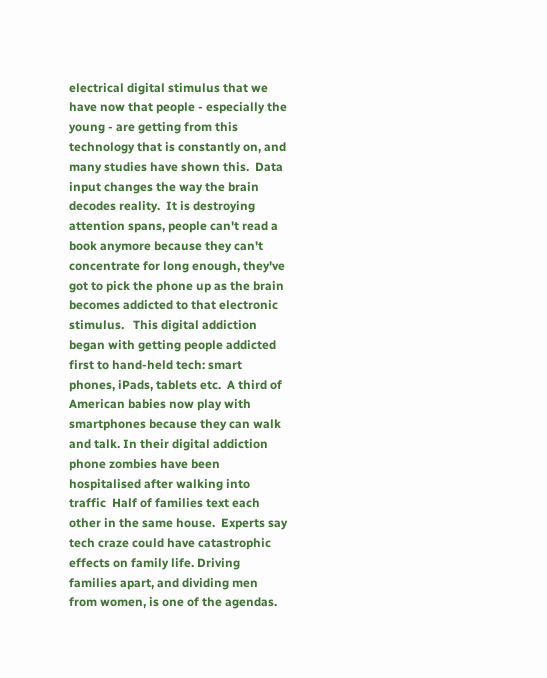electrical digital stimulus that we have now that people - especially the young - are getting from this technology that is constantly on, and many studies have shown this.  Data input changes the way the brain decodes reality.  It is destroying attention spans, people can't read a book anymore because they can't concentrate for long enough, they've got to pick the phone up as the brain becomes addicted to that electronic stimulus.   This digital addiction began with getting people addicted first to hand-held tech: smart phones, iPads, tablets etc.  A third of American babies now play with smartphones because they can walk and talk. In their digital addiction phone zombies have been hospitalised after walking into traffic  Half of families text each other in the same house.  Experts say tech craze could have catastrophic effects on family life. Driving families apart, and dividing men from women, is one of the agendas.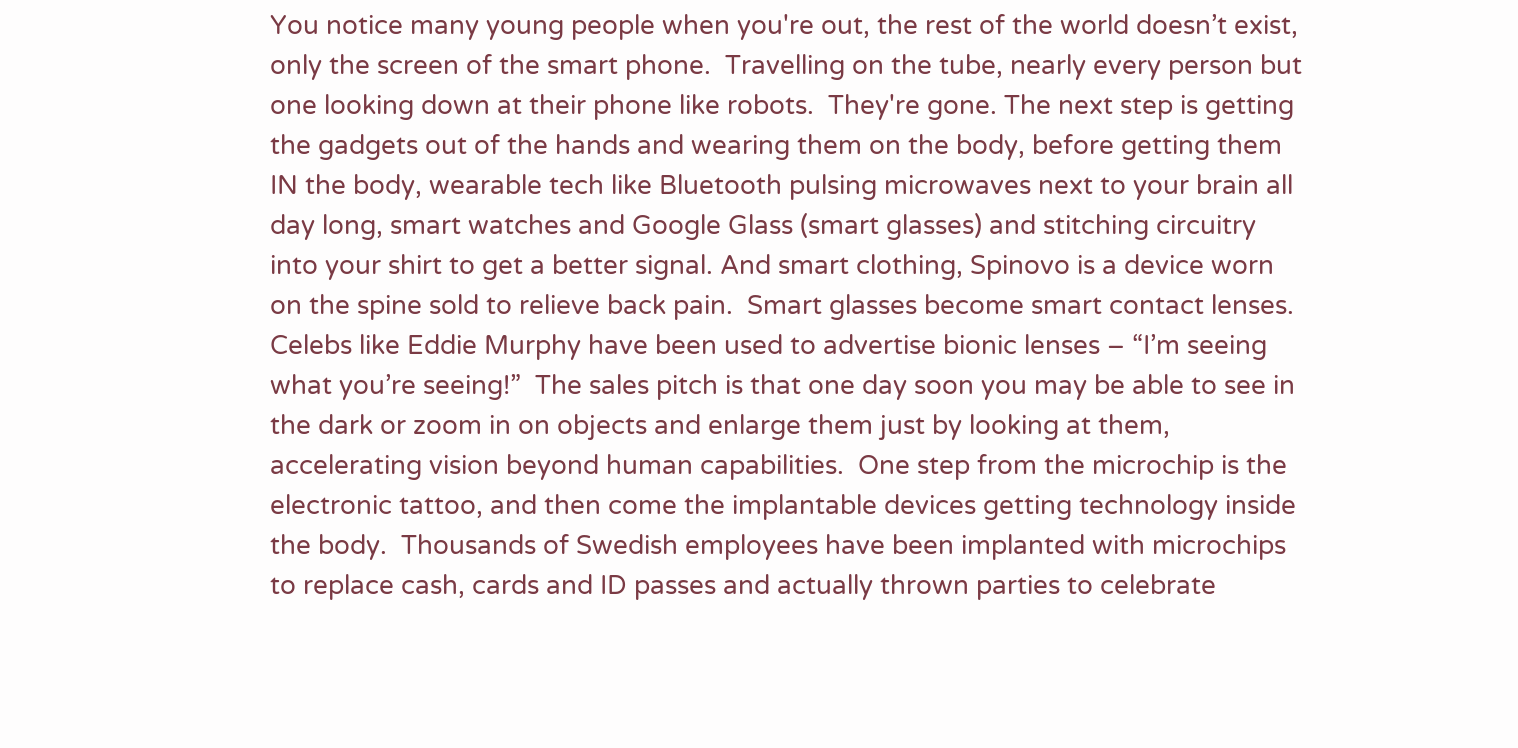You notice many young people when you're out, the rest of the world doesn’t exist, only the screen of the smart phone.  Travelling on the tube, nearly every person but one looking down at their phone like robots.  They're gone. The next step is getting the gadgets out of the hands and wearing them on the body, before getting them IN the body, wearable tech like Bluetooth pulsing microwaves next to your brain all day long, smart watches and Google Glass (smart glasses) and stitching circuitry into your shirt to get a better signal. And smart clothing, Spinovo is a device worn on the spine sold to relieve back pain.  Smart glasses become smart contact lenses.  Celebs like Eddie Murphy have been used to advertise bionic lenses – “I’m seeing what you’re seeing!”  The sales pitch is that one day soon you may be able to see in the dark or zoom in on objects and enlarge them just by looking at them, accelerating vision beyond human capabilities.  One step from the microchip is the electronic tattoo, and then come the implantable devices getting technology inside the body.  Thousands of Swedish employees have been implanted with microchips to replace cash, cards and ID passes and actually thrown parties to celebrate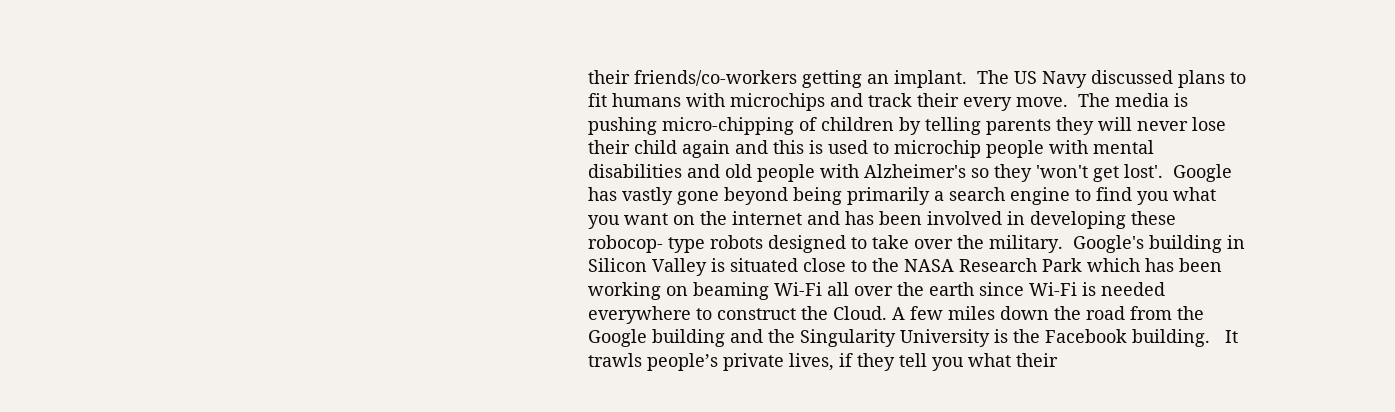their friends/co-workers getting an implant.  The US Navy discussed plans to fit humans with microchips and track their every move.  The media is pushing micro-chipping of children by telling parents they will never lose their child again and this is used to microchip people with mental disabilities and old people with Alzheimer's so they 'won't get lost'.  Google has vastly gone beyond being primarily a search engine to find you what you want on the internet and has been involved in developing these robocop- type robots designed to take over the military.  Google's building in Silicon Valley is situated close to the NASA Research Park which has been working on beaming Wi-Fi all over the earth since Wi-Fi is needed everywhere to construct the Cloud. A few miles down the road from the Google building and the Singularity University is the Facebook building.   It trawls people’s private lives, if they tell you what their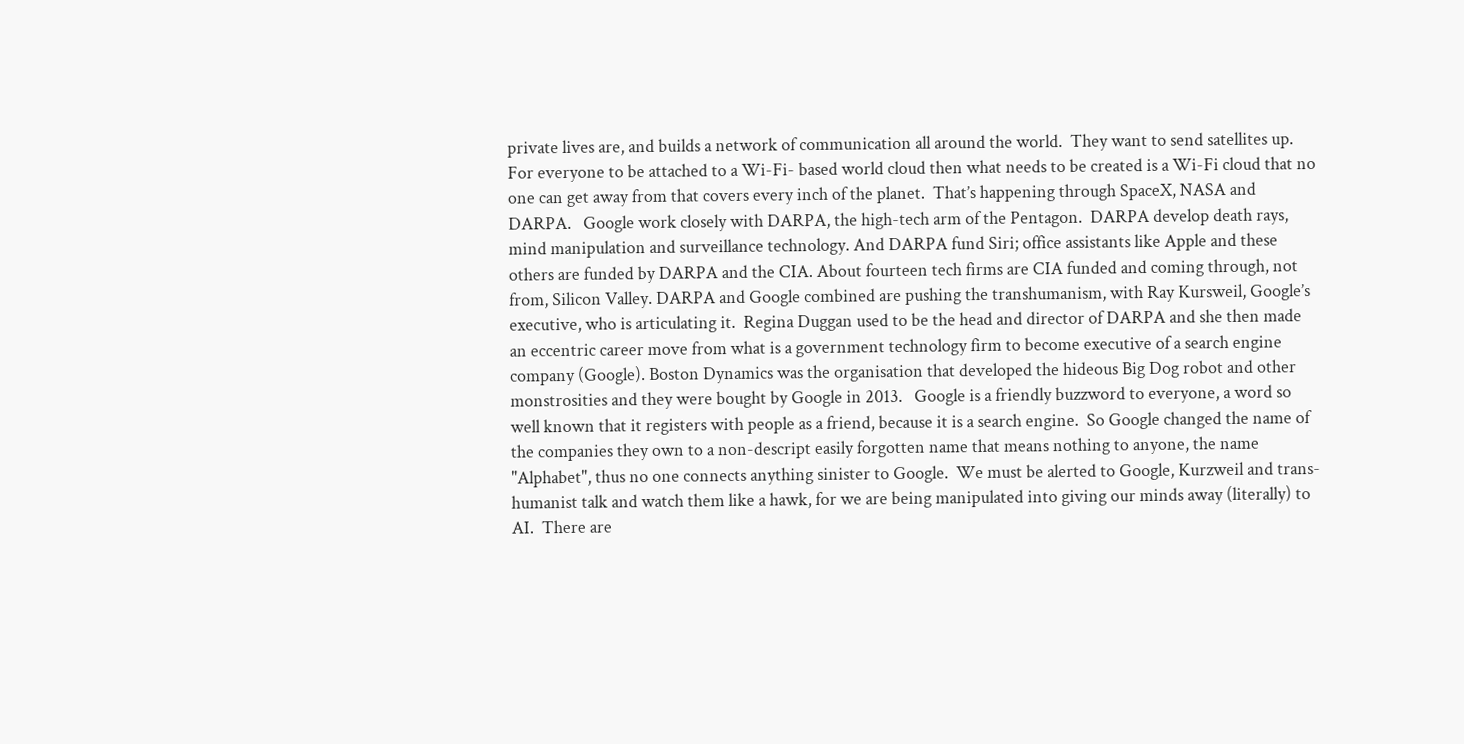private lives are, and builds a network of communication all around the world.  They want to send satellites up.    For everyone to be attached to a Wi-Fi- based world cloud then what needs to be created is a Wi-Fi cloud that no one can get away from that covers every inch of the planet.  That’s happening through SpaceX, NASA and DARPA.   Google work closely with DARPA, the high-tech arm of the Pentagon.  DARPA develop death rays, mind manipulation and surveillance technology. And DARPA fund Siri; office assistants like Apple and these others are funded by DARPA and the CIA. About fourteen tech firms are CIA funded and coming through, not from, Silicon Valley. DARPA and Google combined are pushing the transhumanism, with Ray Kursweil, Google’s executive, who is articulating it.  Regina Duggan used to be the head and director of DARPA and she then made an eccentric career move from what is a government technology firm to become executive of a search engine company (Google). Boston Dynamics was the organisation that developed the hideous Big Dog robot and other monstrosities and they were bought by Google in 2013.   Google is a friendly buzzword to everyone, a word so well known that it registers with people as a friend, because it is a search engine.  So Google changed the name of the companies they own to a non-descript easily forgotten name that means nothing to anyone, the name "Alphabet", thus no one connects anything sinister to Google.  We must be alerted to Google, Kurzweil and trans-humanist talk and watch them like a hawk, for we are being manipulated into giving our minds away (literally) to AI.  There are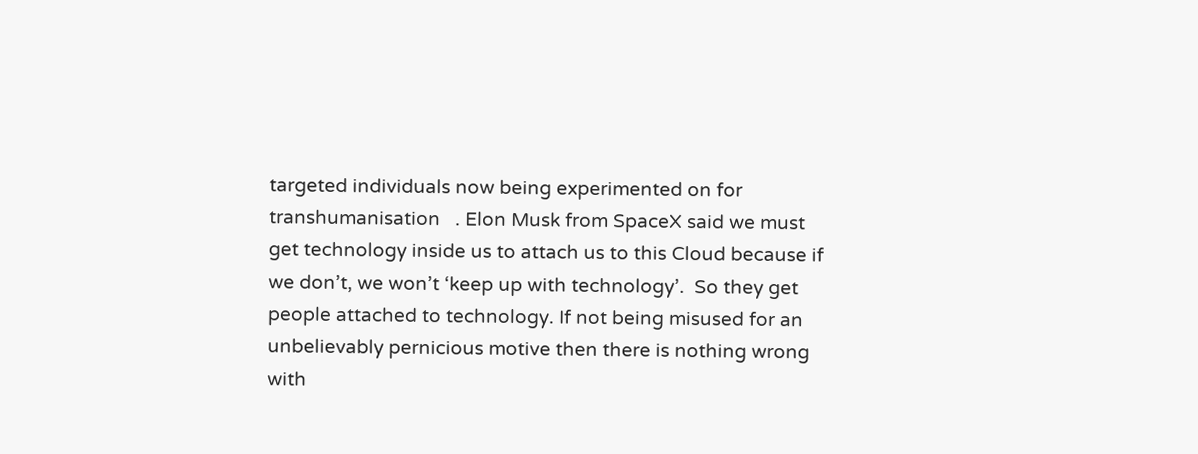targeted individuals now being experimented on for transhumanisation   . Elon Musk from SpaceX said we must get technology inside us to attach us to this Cloud because if we don’t, we won’t ‘keep up with technology’.  So they get people attached to technology. If not being misused for an unbelievably pernicious motive then there is nothing wrong with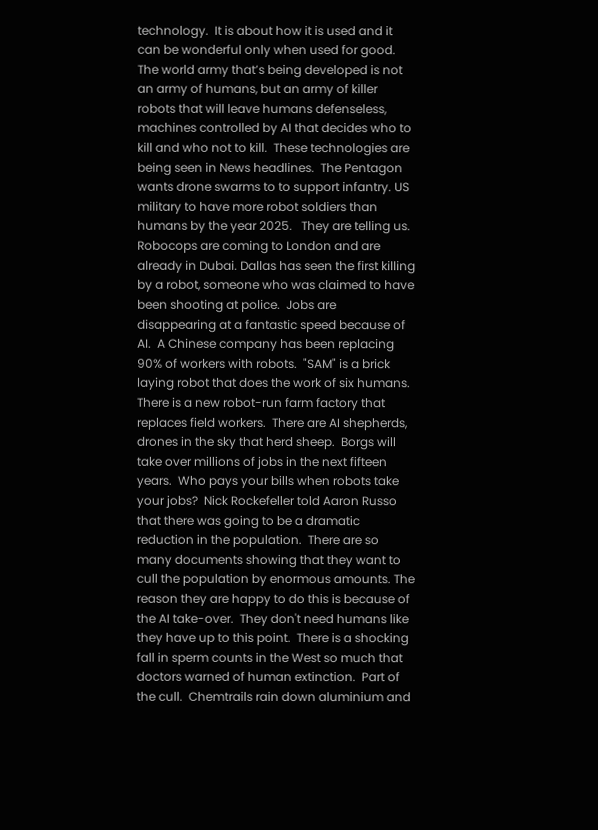technology.  It is about how it is used and it can be wonderful only when used for good.   The world army that’s being developed is not an army of humans, but an army of killer robots that will leave humans defenseless, machines controlled by AI that decides who to kill and who not to kill.  These technologies are being seen in News headlines.  The Pentagon wants drone swarms to to support infantry. US military to have more robot soldiers than humans by the year 2025.   They are telling us.  Robocops are coming to London and are already in Dubai. Dallas has seen the first killing by a robot, someone who was claimed to have been shooting at police.  Jobs are disappearing at a fantastic speed because of AI.  A Chinese company has been replacing 90% of workers with robots.  "SAM" is a brick laying robot that does the work of six humans.  There is a new robot-run farm factory that replaces field workers.  There are AI shepherds, drones in the sky that herd sheep.  Borgs will take over millions of jobs in the next fifteen years.  Who pays your bills when robots take your jobs?  Nick Rockefeller told Aaron Russo that there was going to be a dramatic reduction in the population.  There are so many documents showing that they want to cull the population by enormous amounts. The reason they are happy to do this is because of the AI take-over.  They don't need humans like they have up to this point.  There is a shocking fall in sperm counts in the West so much that doctors warned of human extinction.  Part of the cull.  Chemtrails rain down aluminium and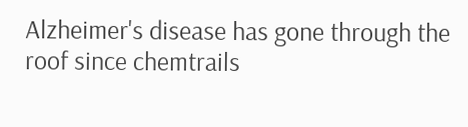Alzheimer's disease has gone through the roof since chemtrails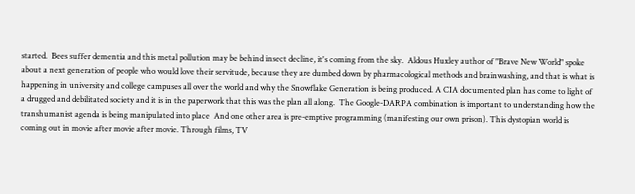started.  Bees suffer dementia and this metal pollution may be behind insect decline, it's coming from the sky.  Aldous Huxley author of "Brave New World" spoke about a next generation of people who would love their servitude, because they are dumbed down by pharmacological methods and brainwashing, and that is what is happening in university and college campuses all over the world and why the Snowflake Generation is being produced. A CIA documented plan has come to light of a drugged and debilitated society and it is in the paperwork that this was the plan all along.  The Google-DARPA combination is important to understanding how the transhumanist agenda is being manipulated into place  And one other area is pre-emptive programming (manifesting our own prison). This dystopian world is coming out in movie after movie after movie. Through films, TV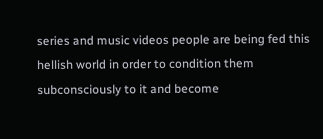series and music videos people are being fed this hellish world in order to condition them subconsciously to it and become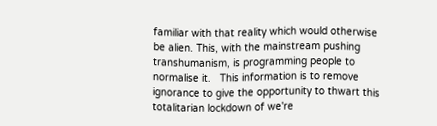familiar with that reality which would otherwise be alien. This, with the mainstream pushing transhumanism, is programming people to normalise it.   This information is to remove ignorance to give the opportunity to thwart this totalitarian lockdown of we're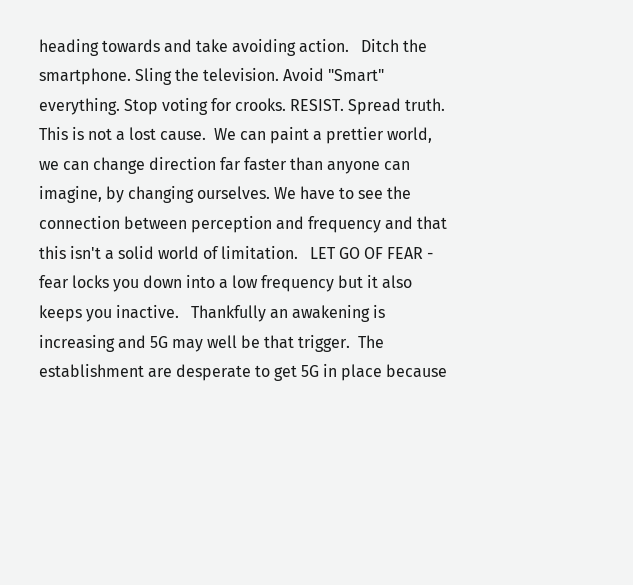heading towards and take avoiding action.   Ditch the smartphone. Sling the television. Avoid "Smart" everything. Stop voting for crooks. RESIST. Spread truth. This is not a lost cause.  We can paint a prettier world, we can change direction far faster than anyone can imagine, by changing ourselves. We have to see the connection between perception and frequency and that this isn't a solid world of limitation.   LET GO OF FEAR - fear locks you down into a low frequency but it also keeps you inactive.   Thankfully an awakening is increasing and 5G may well be that trigger.  The establishment are desperate to get 5G in place because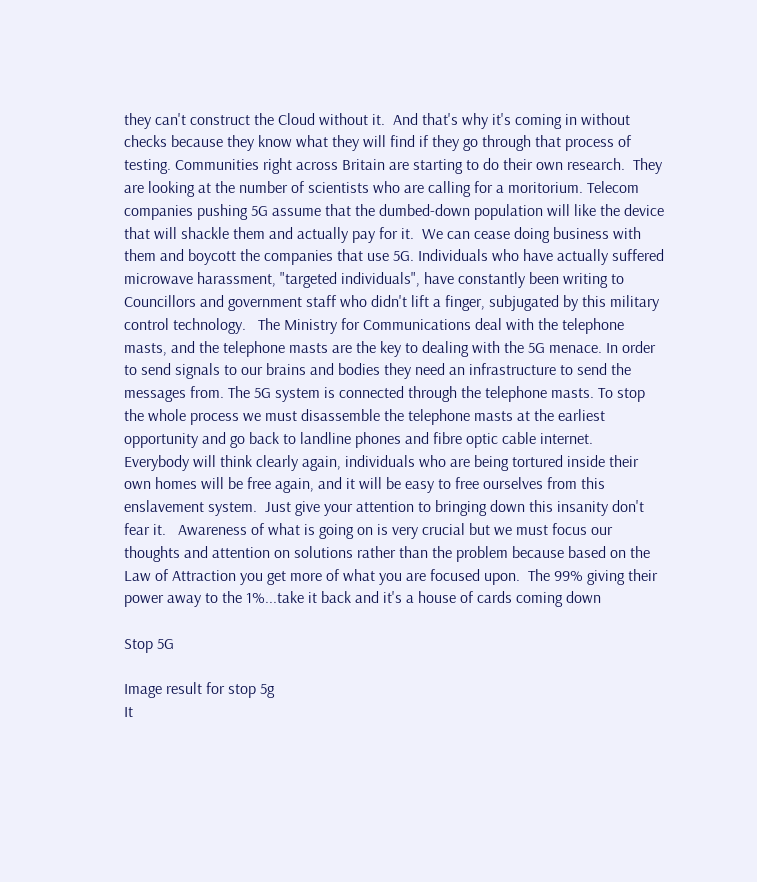they can't construct the Cloud without it.  And that's why it's coming in without checks because they know what they will find if they go through that process of testing. Communities right across Britain are starting to do their own research.  They are looking at the number of scientists who are calling for a moritorium. Telecom companies pushing 5G assume that the dumbed-down population will like the device that will shackle them and actually pay for it.  We can cease doing business with them and boycott the companies that use 5G. Individuals who have actually suffered microwave harassment, "targeted individuals", have constantly been writing to Councillors and government staff who didn't lift a finger, subjugated by this military control technology.   The Ministry for Communications deal with the telephone masts, and the telephone masts are the key to dealing with the 5G menace. In order to send signals to our brains and bodies they need an infrastructure to send the messages from. The 5G system is connected through the telephone masts. To stop the whole process we must disassemble the telephone masts at the earliest opportunity and go back to landline phones and fibre optic cable internet.  Everybody will think clearly again, individuals who are being tortured inside their own homes will be free again, and it will be easy to free ourselves from this enslavement system.  Just give your attention to bringing down this insanity don't fear it.   Awareness of what is going on is very crucial but we must focus our thoughts and attention on solutions rather than the problem because based on the Law of Attraction you get more of what you are focused upon.  The 99% giving their power away to the 1%...take it back and it's a house of cards coming down

Stop 5G

Image result for stop 5g
It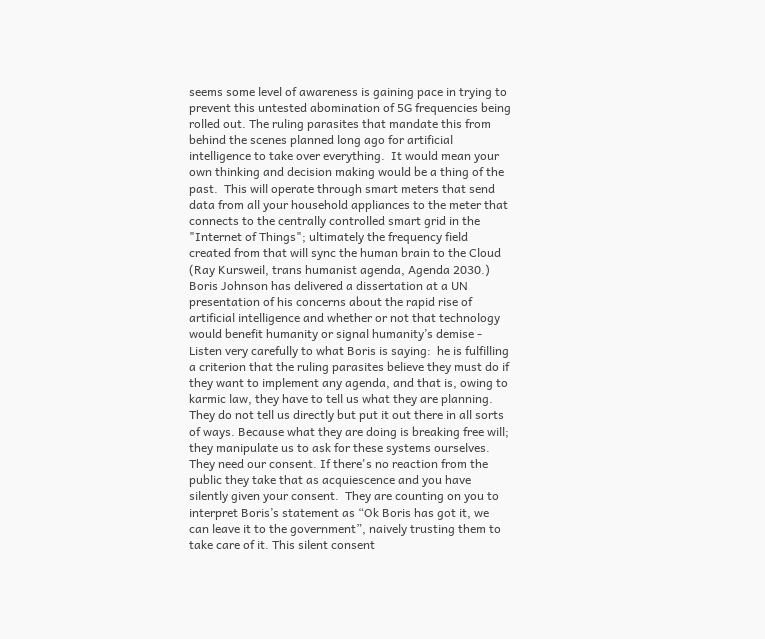seems some level of awareness is gaining pace in trying to prevent this untested abomination of 5G frequencies being rolled out. The ruling parasites that mandate this from behind the scenes planned long ago for artificial intelligence to take over everything.  It would mean your own thinking and decision making would be a thing of the past.  This will operate through smart meters that send data from all your household appliances to the meter that connects to the centrally controlled smart grid in the "Internet of Things"; ultimately the frequency field created from that will sync the human brain to the Cloud (Ray Kursweil, trans humanist agenda, Agenda 2030.) Boris Johnson has delivered a dissertation at a UN presentation of his concerns about the rapid rise of artificial intelligence and whether or not that technology would benefit humanity or signal humanity’s demise - Listen very carefully to what Boris is saying:  he is fulfilling a criterion that the ruling parasites believe they must do if they want to implement any agenda, and that is, owing to karmic law, they have to tell us what they are planning.  They do not tell us directly but put it out there in all sorts of ways. Because what they are doing is breaking free will; they manipulate us to ask for these systems ourselves.  They need our consent. If there's no reaction from the public they take that as acquiescence and you have silently given your consent.  They are counting on you to interpret Boris’s statement as “Ok Boris has got it, we can leave it to the government”, naively trusting them to take care of it. This silent consent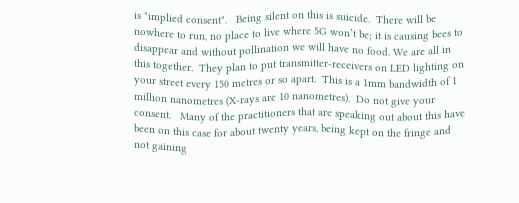is "implied consent".   Being silent on this is suicide.  There will be nowhere to run, no place to live where 5G won’t be; it is causing bees to disappear and without pollination we will have no food. We are all in this together.  They plan to put transmitter-receivers on LED lighting on your street every 150 metres or so apart.  This is a 1mm bandwidth of 1 million nanometres (X-rays are 10 nanometres).  Do not give your consent.   Many of the practitioners that are speaking out about this have been on this case for about twenty years, being kept on the fringe and not gaining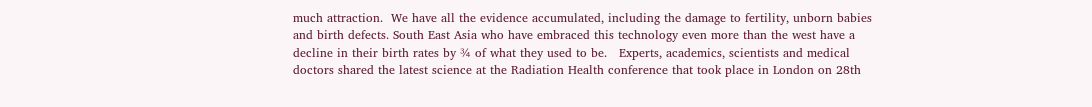much attraction.  We have all the evidence accumulated, including the damage to fertility, unborn babies and birth defects. South East Asia who have embraced this technology even more than the west have a decline in their birth rates by ¾ of what they used to be.   Experts, academics, scientists and medical doctors shared the latest science at the Radiation Health conference that took place in London on 28th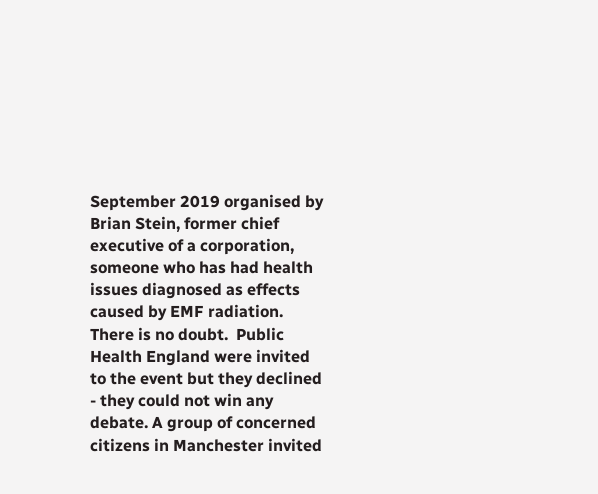September 2019 organised by Brian Stein, former chief executive of a corporation, someone who has had health issues diagnosed as effects caused by EMF radiation.  There is no doubt.  Public Health England were invited to the event but they declined - they could not win any debate. A group of concerned citizens in Manchester invited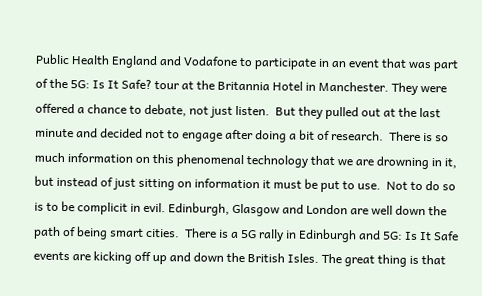Public Health England and Vodafone to participate in an event that was part of the 5G: Is It Safe? tour at the Britannia Hotel in Manchester. They were offered a chance to debate, not just listen.  But they pulled out at the last minute and decided not to engage after doing a bit of research.  There is so much information on this phenomenal technology that we are drowning in it, but instead of just sitting on information it must be put to use.  Not to do so is to be complicit in evil. Edinburgh, Glasgow and London are well down the path of being smart cities.  There is a 5G rally in Edinburgh and 5G: Is It Safe events are kicking off up and down the British Isles. The great thing is that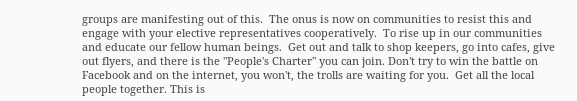groups are manifesting out of this.  The onus is now on communities to resist this and engage with your elective representatives cooperatively.  To rise up in our communities and educate our fellow human beings.  Get out and talk to shop keepers, go into cafes, give out flyers, and there is the "People's Charter" you can join. Don't try to win the battle on Facebook and on the internet, you won't, the trolls are waiting for you.  Get all the local people together. This is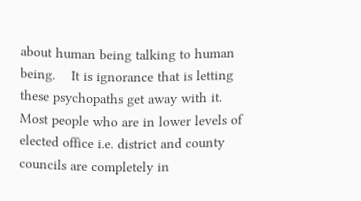about human being talking to human being.    It is ignorance that is letting these psychopaths get away with it. Most people who are in lower levels of elected office i.e. district and county councils are completely in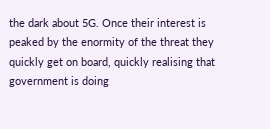the dark about 5G. Once their interest is peaked by the enormity of the threat they quickly get on board, quickly realising that government is doing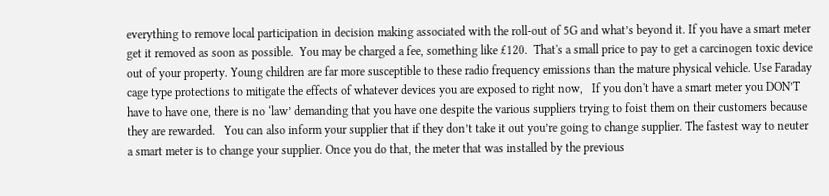everything to remove local participation in decision making associated with the roll-out of 5G and what’s beyond it. If you have a smart meter get it removed as soon as possible.  You may be charged a fee, something like £120.  That's a small price to pay to get a carcinogen toxic device out of your property. Young children are far more susceptible to these radio frequency emissions than the mature physical vehicle. Use Faraday cage type protections to mitigate the effects of whatever devices you are exposed to right now,   If you don't have a smart meter you DON’T have to have one, there is no ‘law’ demanding that you have one despite the various suppliers trying to foist them on their customers because they are rewarded.   You can also inform your supplier that if they don’t take it out you’re going to change supplier. The fastest way to neuter a smart meter is to change your supplier. Once you do that, the meter that was installed by the previous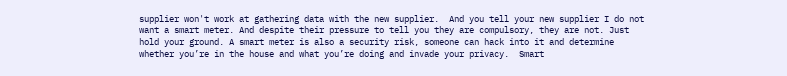supplier won't work at gathering data with the new supplier.  And you tell your new supplier I do not want a smart meter. And despite their pressure to tell you they are compulsory, they are not. Just hold your ground. A smart meter is also a security risk, someone can hack into it and determine whether you’re in the house and what you’re doing and invade your privacy.  Smart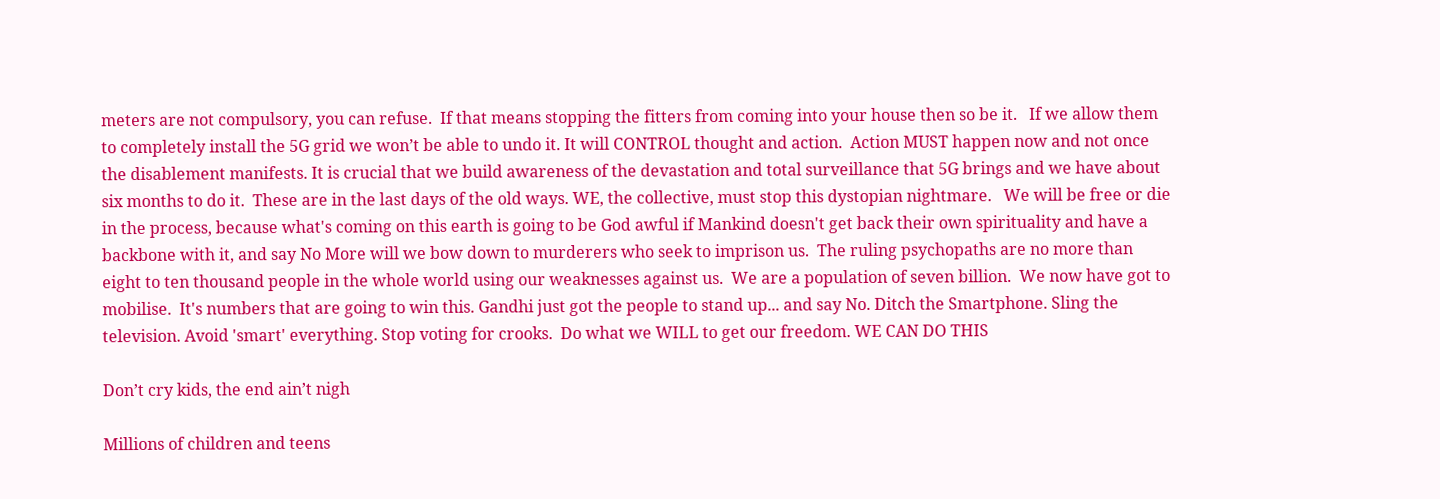meters are not compulsory, you can refuse.  If that means stopping the fitters from coming into your house then so be it.   If we allow them to completely install the 5G grid we won’t be able to undo it. It will CONTROL thought and action.  Action MUST happen now and not once the disablement manifests. It is crucial that we build awareness of the devastation and total surveillance that 5G brings and we have about six months to do it.  These are in the last days of the old ways. WE, the collective, must stop this dystopian nightmare.   We will be free or die in the process, because what's coming on this earth is going to be God awful if Mankind doesn't get back their own spirituality and have a backbone with it, and say No More will we bow down to murderers who seek to imprison us.  The ruling psychopaths are no more than eight to ten thousand people in the whole world using our weaknesses against us.  We are a population of seven billion.  We now have got to mobilise.  It's numbers that are going to win this. Gandhi just got the people to stand up... and say No. Ditch the Smartphone. Sling the television. Avoid 'smart' everything. Stop voting for crooks.  Do what we WILL to get our freedom. WE CAN DO THIS

Don’t cry kids, the end ain’t nigh

Millions of children and teens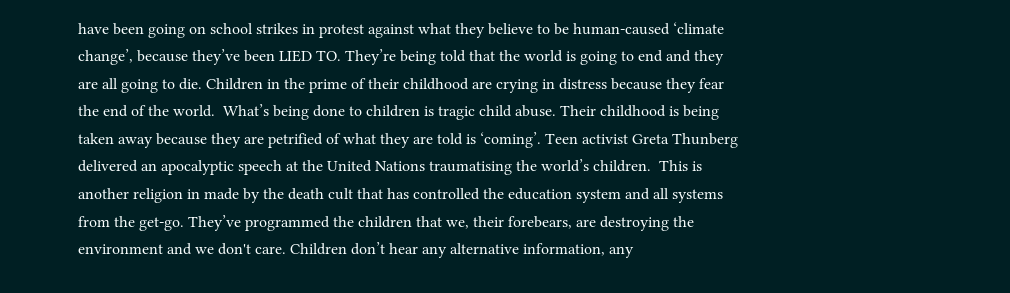have been going on school strikes in protest against what they believe to be human-caused ‘climate change’, because they’ve been LIED TO. They’re being told that the world is going to end and they are all going to die. Children in the prime of their childhood are crying in distress because they fear the end of the world.  What’s being done to children is tragic child abuse. Their childhood is being taken away because they are petrified of what they are told is ‘coming’. Teen activist Greta Thunberg delivered an apocalyptic speech at the United Nations traumatising the world’s children.  This is another religion in made by the death cult that has controlled the education system and all systems from the get-go. They’ve programmed the children that we, their forebears, are destroying the environment and we don't care. Children don’t hear any alternative information, any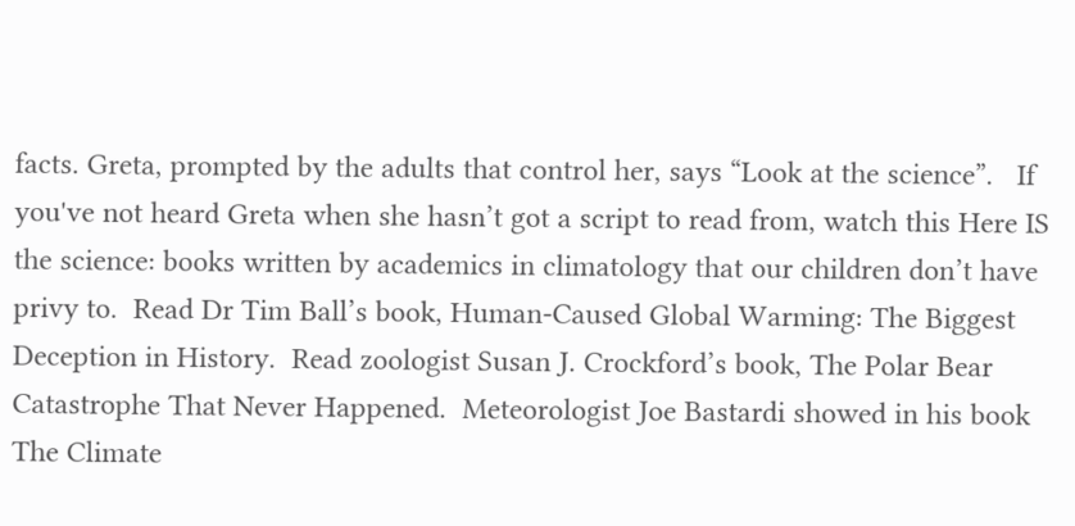facts. Greta, prompted by the adults that control her, says “Look at the science”.   If you've not heard Greta when she hasn’t got a script to read from, watch this Here IS the science: books written by academics in climatology that our children don’t have privy to.  Read Dr Tim Ball’s book, Human-Caused Global Warming: The Biggest Deception in History.  Read zoologist Susan J. Crockford’s book, The Polar Bear Catastrophe That Never Happened.  Meteorologist Joe Bastardi showed in his book The Climate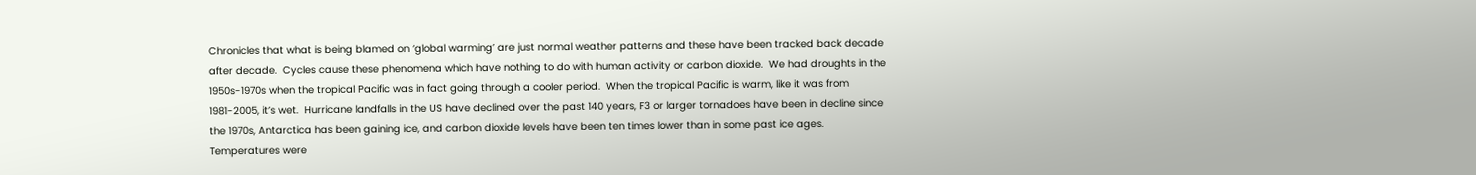Chronicles that what is being blamed on ‘global warming’ are just normal weather patterns and these have been tracked back decade after decade.  Cycles cause these phenomena which have nothing to do with human activity or carbon dioxide.  We had droughts in the 1950s-1970s when the tropical Pacific was in fact going through a cooler period.  When the tropical Pacific is warm, like it was from 1981-2005, it’s wet.  Hurricane landfalls in the US have declined over the past 140 years, F3 or larger tornadoes have been in decline since the 1970s, Antarctica has been gaining ice, and carbon dioxide levels have been ten times lower than in some past ice ages.  Temperatures were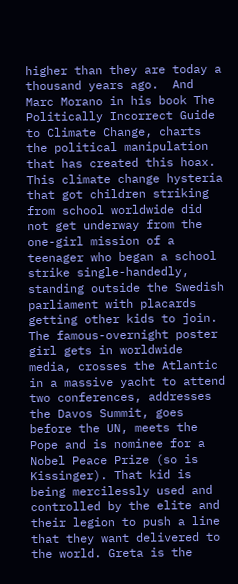higher than they are today a thousand years ago.  And Marc Morano in his book The Politically Incorrect Guide to Climate Change, charts the political manipulation that has created this hoax.  This climate change hysteria that got children striking from school worldwide did not get underway from the one-girl mission of a teenager who began a school strike single-handedly, standing outside the Swedish parliament with placards getting other kids to join.  The famous-overnight poster girl gets in worldwide media, crosses the Atlantic in a massive yacht to attend two conferences, addresses the Davos Summit, goes before the UN, meets the Pope and is nominee for a Nobel Peace Prize (so is Kissinger). That kid is being mercilessly used and controlled by the elite and their legion to push a line that they want delivered to the world. Greta is the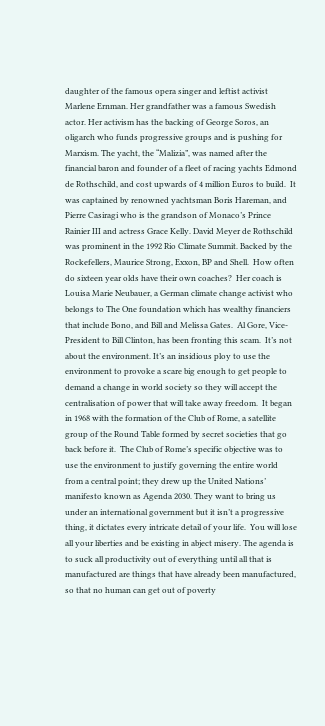daughter of the famous opera singer and leftist activist Marlene Ernman. Her grandfather was a famous Swedish actor. Her activism has the backing of George Soros, an oligarch who funds progressive groups and is pushing for Marxism. The yacht, the “Malizia”, was named after the financial baron and founder of a fleet of racing yachts Edmond de Rothschild, and cost upwards of 4 million Euros to build.  It was captained by renowned yachtsman Boris Hareman, and Pierre Casiragi who is the grandson of Monaco’s Prince Rainier III and actress Grace Kelly. David Meyer de Rothschild was prominent in the 1992 Rio Climate Summit. Backed by the Rockefellers, Maurice Strong, Exxon, BP and Shell.  How often do sixteen year olds have their own coaches?  Her coach is Louisa Marie Neubauer, a German climate change activist who belongs to The One foundation which has wealthy financiers that include Bono, and Bill and Melissa Gates.  Al Gore, Vice-President to Bill Clinton, has been fronting this scam.  It’s not about the environment. It’s an insidious ploy to use the environment to provoke a scare big enough to get people to demand a change in world society so they will accept the centralisation of power that will take away freedom.  It began in 1968 with the formation of the Club of Rome, a satellite group of the Round Table formed by secret societies that go back before it.  The Club of Rome’s specific objective was to use the environment to justify governing the entire world from a central point; they drew up the United Nations’ manifesto known as Agenda 2030. They want to bring us under an international government but it isn’t a progressive thing, it dictates every intricate detail of your life.  You will lose all your liberties and be existing in abject misery. The agenda is to suck all productivity out of everything until all that is manufactured are things that have already been manufactured, so that no human can get out of poverty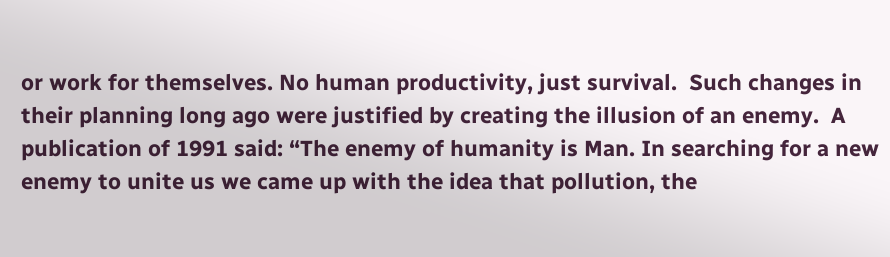or work for themselves. No human productivity, just survival.  Such changes in their planning long ago were justified by creating the illusion of an enemy.  A publication of 1991 said: “The enemy of humanity is Man. In searching for a new enemy to unite us we came up with the idea that pollution, the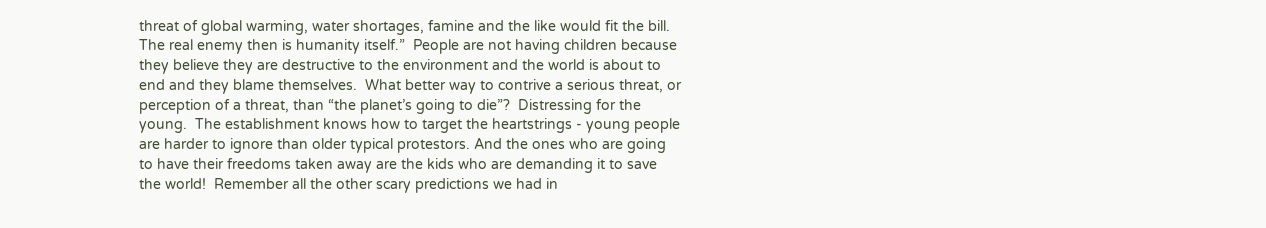threat of global warming, water shortages, famine and the like would fit the bill.  The real enemy then is humanity itself.”  People are not having children because they believe they are destructive to the environment and the world is about to end and they blame themselves.  What better way to contrive a serious threat, or perception of a threat, than “the planet’s going to die”?  Distressing for the young.  The establishment knows how to target the heartstrings - young people are harder to ignore than older typical protestors. And the ones who are going to have their freedoms taken away are the kids who are demanding it to save the world!  Remember all the other scary predictions we had in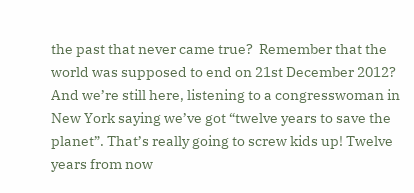the past that never came true?  Remember that the world was supposed to end on 21st December 2012? And we’re still here, listening to a congresswoman in New York saying we’ve got “twelve years to save the planet”. That’s really going to screw kids up! Twelve years from now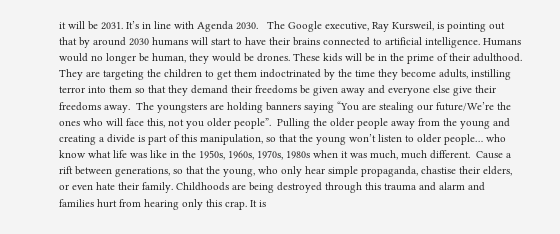it will be 2031. It’s in line with Agenda 2030.   The Google executive, Ray Kursweil, is pointing out that by around 2030 humans will start to have their brains connected to artificial intelligence. Humans would no longer be human, they would be drones. These kids will be in the prime of their adulthood. They are targeting the children to get them indoctrinated by the time they become adults, instilling terror into them so that they demand their freedoms be given away and everyone else give their freedoms away.  The youngsters are holding banners saying “You are stealing our future/We’re the ones who will face this, not you older people”.  Pulling the older people away from the young and creating a divide is part of this manipulation, so that the young won’t listen to older people… who know what life was like in the 1950s, 1960s, 1970s, 1980s when it was much, much different.  Cause a rift between generations, so that the young, who only hear simple propaganda, chastise their elders, or even hate their family. Childhoods are being destroyed through this trauma and alarm and families hurt from hearing only this crap. It is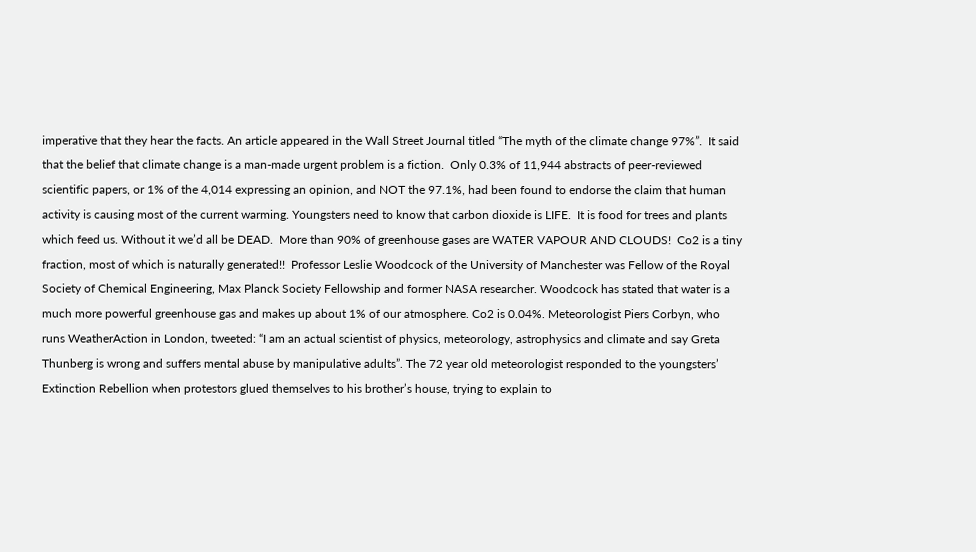imperative that they hear the facts. An article appeared in the Wall Street Journal titled “The myth of the climate change 97%”.  It said that the belief that climate change is a man-made urgent problem is a fiction.  Only 0.3% of 11,944 abstracts of peer-reviewed scientific papers, or 1% of the 4,014 expressing an opinion, and NOT the 97.1%, had been found to endorse the claim that human activity is causing most of the current warming. Youngsters need to know that carbon dioxide is LIFE.  It is food for trees and plants which feed us. Without it we’d all be DEAD.  More than 90% of greenhouse gases are WATER VAPOUR AND CLOUDS!  Co2 is a tiny fraction, most of which is naturally generated!!  Professor Leslie Woodcock of the University of Manchester was Fellow of the Royal Society of Chemical Engineering, Max Planck Society Fellowship and former NASA researcher. Woodcock has stated that water is a much more powerful greenhouse gas and makes up about 1% of our atmosphere. Co2 is 0.04%. Meteorologist Piers Corbyn, who runs WeatherAction in London, tweeted: “I am an actual scientist of physics, meteorology, astrophysics and climate and say Greta Thunberg is wrong and suffers mental abuse by manipulative adults”. The 72 year old meteorologist responded to the youngsters’ Extinction Rebellion when protestors glued themselves to his brother’s house, trying to explain to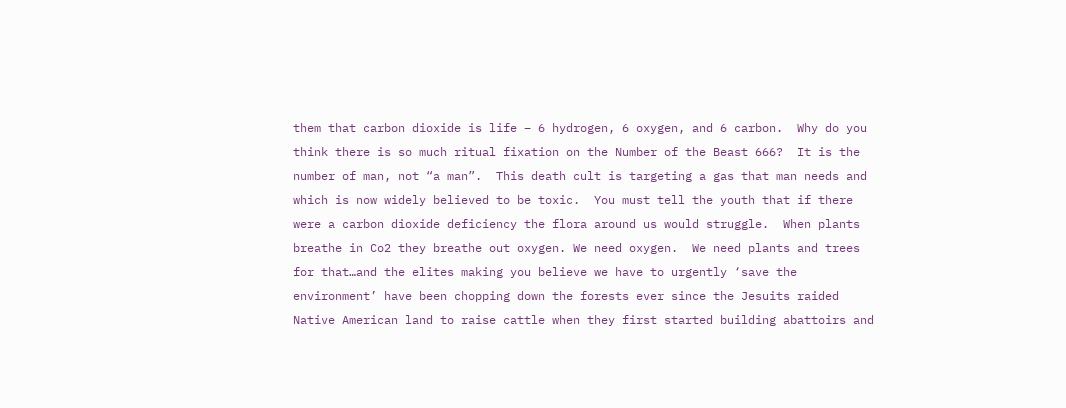them that carbon dioxide is life – 6 hydrogen, 6 oxygen, and 6 carbon.  Why do you think there is so much ritual fixation on the Number of the Beast 666?  It is the number of man, not “a man”.  This death cult is targeting a gas that man needs and which is now widely believed to be toxic.  You must tell the youth that if there were a carbon dioxide deficiency the flora around us would struggle.  When plants breathe in Co2 they breathe out oxygen. We need oxygen.  We need plants and trees for that…and the elites making you believe we have to urgently ‘save the environment’ have been chopping down the forests ever since the Jesuits raided Native American land to raise cattle when they first started building abattoirs and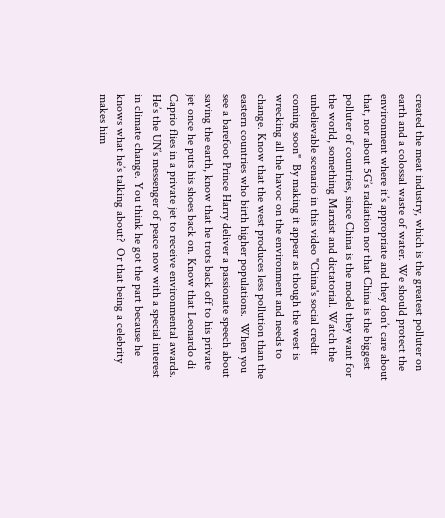created the meat industry, which is the greatest polluter on earth and a colossal waste of water. We should protect the environment where it’s appropriate and they don’t care about that, nor about 5G’s radiation nor that China is the biggest polluter of countries, since China is the model they want for the world, something Marxist and dictatorial. Watch the unbelievable scenario in this video "China's social credit coming soon"  By making it appear as though the west is wrecking all the havoc on the environment and needs to change. Know that the west produces less pollution than the eastern countries who birth higher populations.  When you see a barefoot Prince Harry deliver a passionate speech about saving the earth, know that he trots back off to his private jet once he puts his shoes back on. Know that Leonardo di Caprio flies in a private jet to receive environmental awards. He’s the UN’s messenger of peace now with a special interest in climate change. You think he got the part because he knows what he’s talking about?  Or that being a celebrity makes him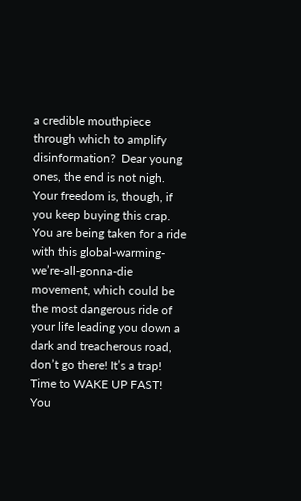a credible mouthpiece through which to amplify disinformation?  Dear young ones, the end is not nigh. Your freedom is, though, if you keep buying this crap.  You are being taken for a ride with this global-warming-we’re-all-gonna-die movement, which could be the most dangerous ride of your life leading you down a dark and treacherous road, don’t go there! It’s a trap!  Time to WAKE UP FAST!  You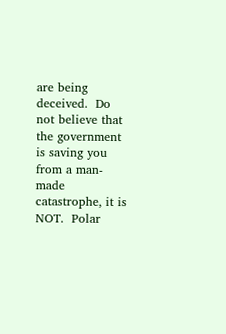are being deceived.  Do not believe that the government is saving you from a man-made catastrophe, it is NOT.  Polar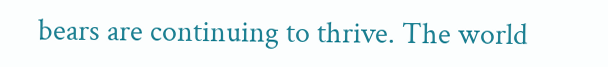bears are continuing to thrive. The world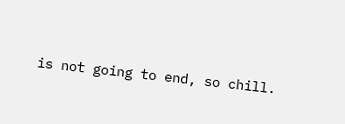is not going to end, so chill.